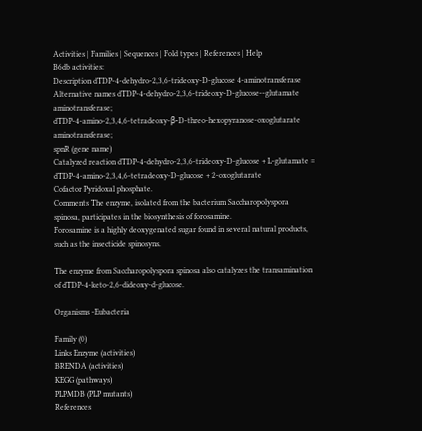Activities | Families | Sequences | Fold types | References | Help
B6db activities:
Description dTDP-4-dehydro-2,3,6-trideoxy-D-glucose 4-aminotransferase
Alternative names dTDP-4-dehydro-2,3,6-trideoxy-D-glucose--glutamate aminotransferase;
dTDP-4-amino-2,3,4,6-tetradeoxy-β-D-threo-hexopyranose-oxoglutarate aminotransferase;
spnR (gene name)
Catalyzed reaction dTDP-4-dehydro-2,3,6-trideoxy-D-glucose + L-glutamate = dTDP-4-amino-2,3,4,6-tetradeoxy-D-glucose + 2-oxoglutarate
Cofactor Pyridoxal phosphate.
Comments The enzyme, isolated from the bacterium Saccharopolyspora spinosa, participates in the biosynthesis of forosamine.
Forosamine is a highly deoxygenated sugar found in several natural products, such as the insecticide spinosyns.

The enzyme from Saccharopolyspora spinosa also catalyzes the transamination of dTDP-4-keto-2,6-dideoxy-d-glucose.

Organisms -Eubacteria

Family (0)
Links Enzyme (activities)
BRENDA (activities)
KEGG (pathways)
PLPMDB (PLP mutants)
References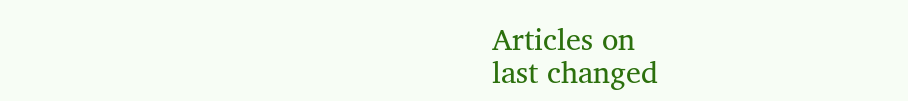Articles on
last changed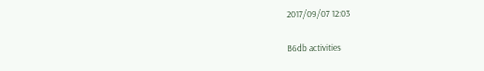2017/09/07 12:03

B6db activities